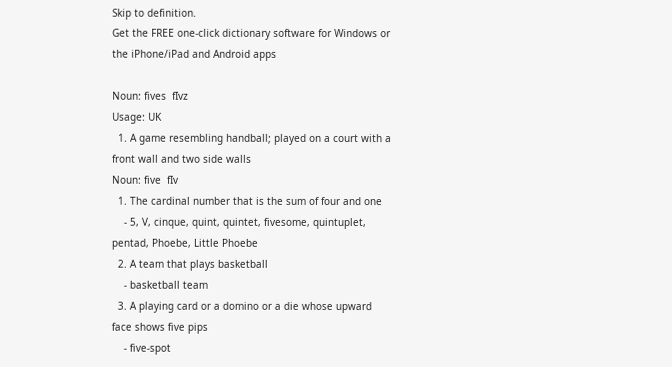Skip to definition.
Get the FREE one-click dictionary software for Windows or the iPhone/iPad and Android apps

Noun: fives  fIvz
Usage: UK
  1. A game resembling handball; played on a court with a front wall and two side walls
Noun: five  fIv
  1. The cardinal number that is the sum of four and one
    - 5, V, cinque, quint, quintet, fivesome, quintuplet, pentad, Phoebe, Little Phoebe
  2. A team that plays basketball
    - basketball team
  3. A playing card or a domino or a die whose upward face shows five pips
    - five-spot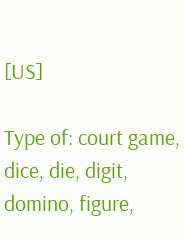[US]

Type of: court game, dice, die, digit, domino, figure,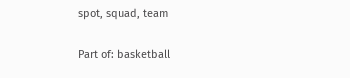spot, squad, team

Part of: basketball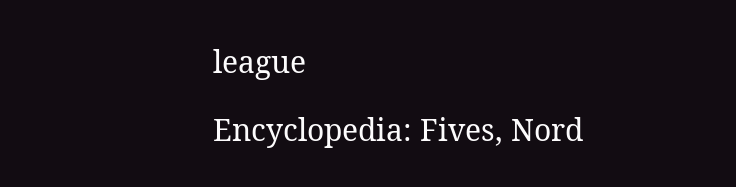league

Encyclopedia: Fives, Nord